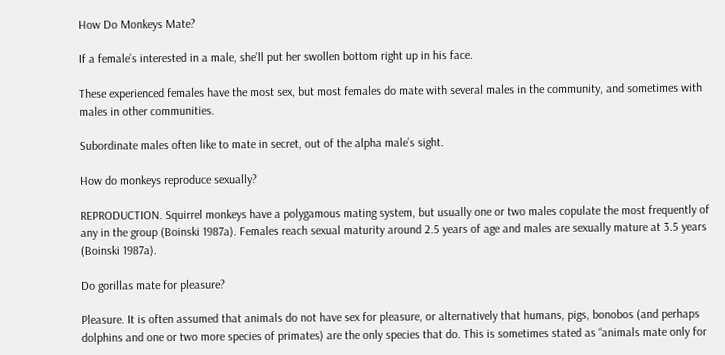How Do Monkeys Mate?

If a female’s interested in a male, she’ll put her swollen bottom right up in his face.

These experienced females have the most sex, but most females do mate with several males in the community, and sometimes with males in other communities.

Subordinate males often like to mate in secret, out of the alpha male’s sight.

How do monkeys reproduce sexually?

REPRODUCTION. Squirrel monkeys have a polygamous mating system, but usually one or two males copulate the most frequently of any in the group (Boinski 1987a). Females reach sexual maturity around 2.5 years of age and males are sexually mature at 3.5 years (Boinski 1987a).

Do gorillas mate for pleasure?

Pleasure. It is often assumed that animals do not have sex for pleasure, or alternatively that humans, pigs, bonobos (and perhaps dolphins and one or two more species of primates) are the only species that do. This is sometimes stated as “animals mate only for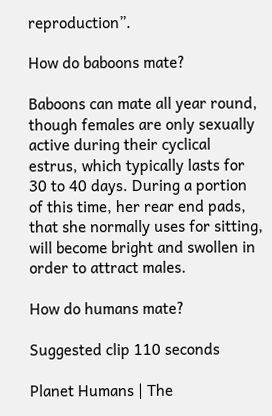reproduction”.

How do baboons mate?

Baboons can mate all year round, though females are only sexually active during their cyclical estrus, which typically lasts for 30 to 40 days. During a portion of this time, her rear end pads, that she normally uses for sitting, will become bright and swollen in order to attract males.

How do humans mate?

Suggested clip 110 seconds

Planet Humans | The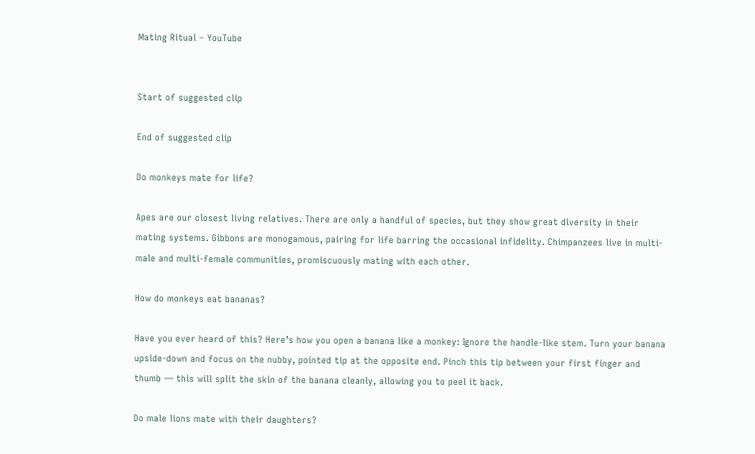Mating Ritual – YouTube


Start of suggested clip

End of suggested clip

Do monkeys mate for life?

Apes are our closest living relatives. There are only a handful of species, but they show great diversity in their mating systems. Gibbons are monogamous, pairing for life barring the occasional infidelity. Chimpanzees live in multi-male and multi-female communities, promiscuously mating with each other.

How do monkeys eat bananas?

Have you ever heard of this? Here’s how you open a banana like a monkey: Ignore the handle-like stem. Turn your banana upside-down and focus on the nubby, pointed tip at the opposite end. Pinch this tip between your first finger and thumb — this will split the skin of the banana cleanly, allowing you to peel it back.

Do male lions mate with their daughters?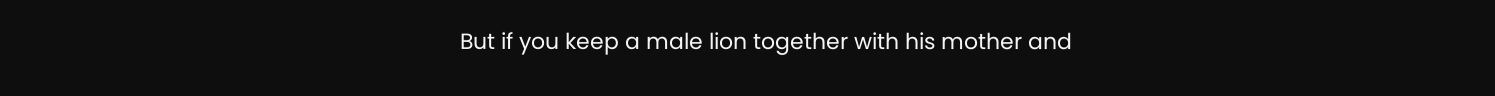But if you keep a male lion together with his mother and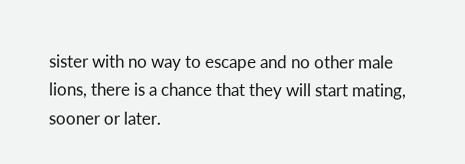sister with no way to escape and no other male lions, there is a chance that they will start mating, sooner or later.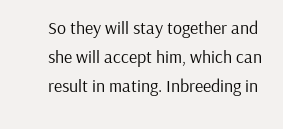So they will stay together and she will accept him, which can result in mating. Inbreeding in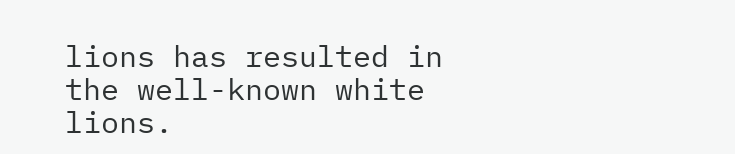lions has resulted in the well-known white lions.